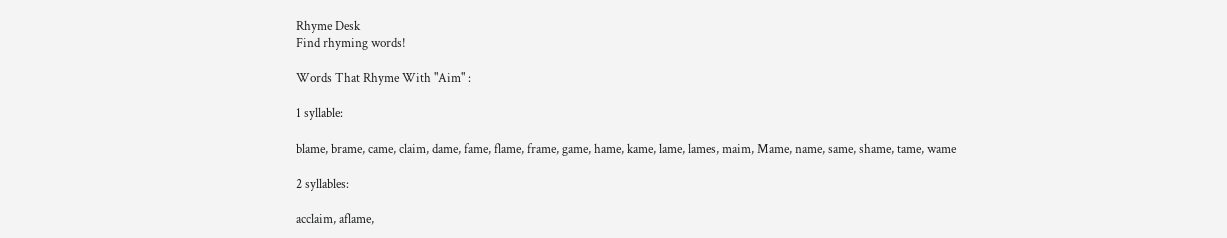Rhyme Desk
Find rhyming words!

Words That Rhyme With "Aim" :

1 syllable:

blame, brame, came, claim, dame, fame, flame, frame, game, hame, kame, lame, lames, maim, Mame, name, same, shame, tame, wame

2 syllables:

acclaim, aflame,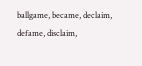ballgame, became, declaim, defame, disclaim,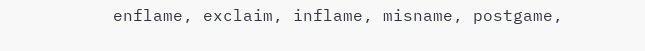enflame, exclaim, inflame, misname, postgame,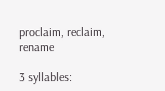proclaim, reclaim, rename

3 syllables: